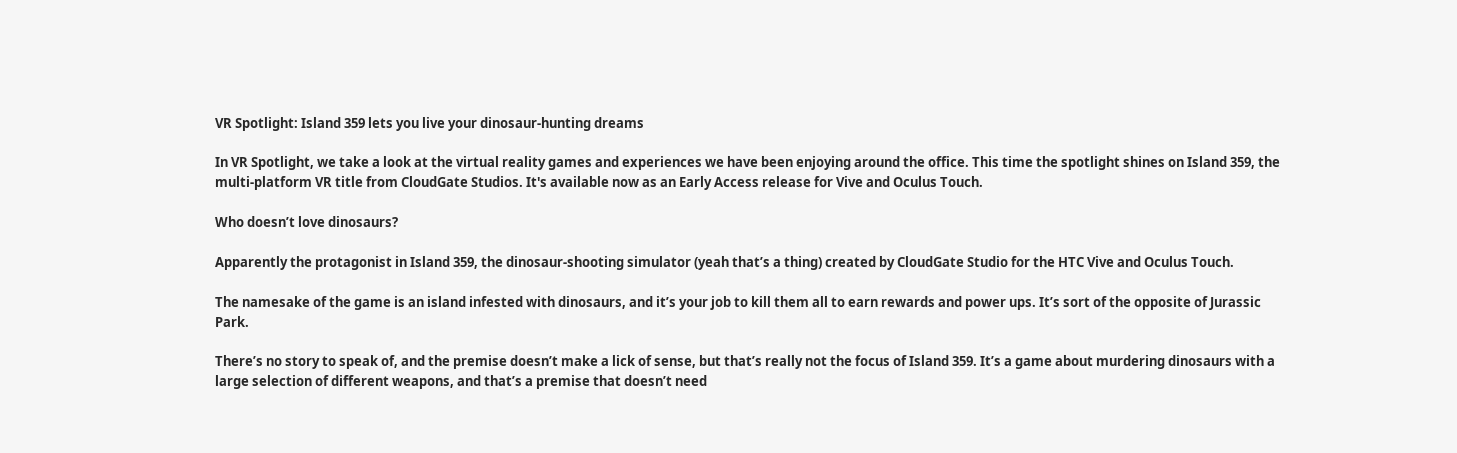VR Spotlight: Island 359 lets you live your dinosaur-hunting dreams

In VR Spotlight, we take a look at the virtual reality games and experiences we have been enjoying around the office. This time the spotlight shines on Island 359, the multi-platform VR title from CloudGate Studios. It's available now as an Early Access release for Vive and Oculus Touch.

Who doesn’t love dinosaurs?

Apparently the protagonist in Island 359, the dinosaur-shooting simulator (yeah that’s a thing) created by CloudGate Studio for the HTC Vive and Oculus Touch.

The namesake of the game is an island infested with dinosaurs, and it’s your job to kill them all to earn rewards and power ups. It’s sort of the opposite of Jurassic Park.

There’s no story to speak of, and the premise doesn’t make a lick of sense, but that’s really not the focus of Island 359. It’s a game about murdering dinosaurs with a large selection of different weapons, and that’s a premise that doesn’t need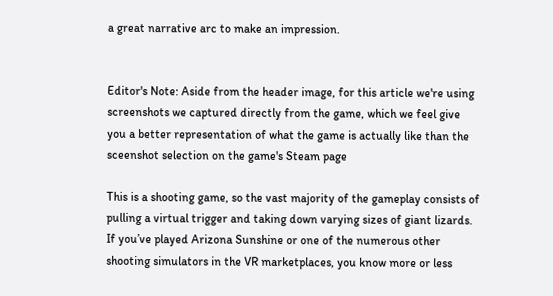a great narrative arc to make an impression.


Editor's Note: Aside from the header image, for this article we're using screenshots we captured directly from the game, which we feel give you a better representation of what the game is actually like than the sceenshot selection on the game's Steam page

This is a shooting game, so the vast majority of the gameplay consists of pulling a virtual trigger and taking down varying sizes of giant lizards. If you’ve played Arizona Sunshine or one of the numerous other shooting simulators in the VR marketplaces, you know more or less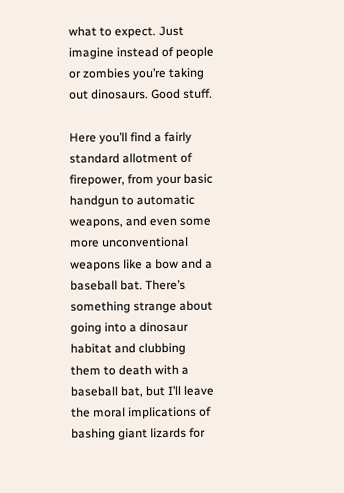what to expect. Just imagine instead of people or zombies you’re taking out dinosaurs. Good stuff.

Here you’ll find a fairly standard allotment of firepower, from your basic handgun to automatic weapons, and even some more unconventional weapons like a bow and a baseball bat. There’s something strange about going into a dinosaur habitat and clubbing them to death with a baseball bat, but I’ll leave the moral implications of bashing giant lizards for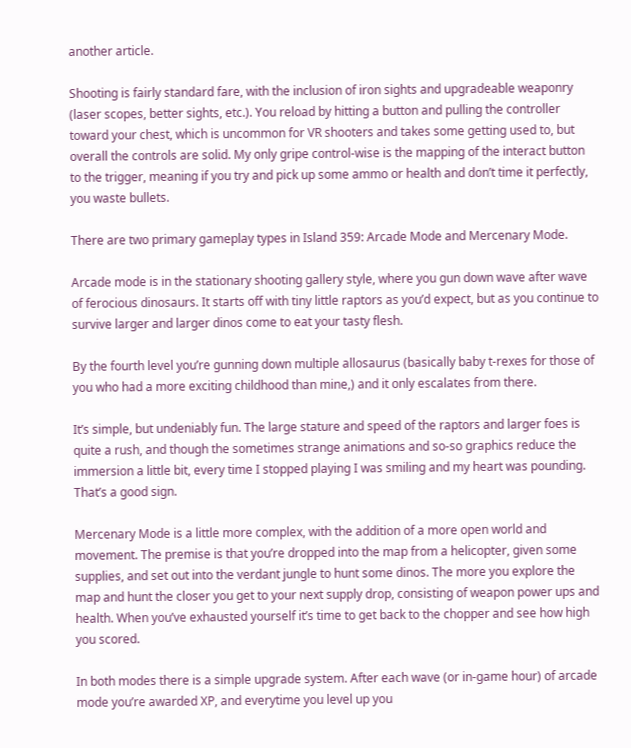another article.

Shooting is fairly standard fare, with the inclusion of iron sights and upgradeable weaponry (laser scopes, better sights, etc.). You reload by hitting a button and pulling the controller toward your chest, which is uncommon for VR shooters and takes some getting used to, but overall the controls are solid. My only gripe control-wise is the mapping of the interact button to the trigger, meaning if you try and pick up some ammo or health and don’t time it perfectly, you waste bullets.

There are two primary gameplay types in Island 359: Arcade Mode and Mercenary Mode.

Arcade mode is in the stationary shooting gallery style, where you gun down wave after wave of ferocious dinosaurs. It starts off with tiny little raptors as you’d expect, but as you continue to survive larger and larger dinos come to eat your tasty flesh.

By the fourth level you’re gunning down multiple allosaurus (basically baby t-rexes for those of you who had a more exciting childhood than mine,) and it only escalates from there.

It’s simple, but undeniably fun. The large stature and speed of the raptors and larger foes is quite a rush, and though the sometimes strange animations and so-so graphics reduce the immersion a little bit, every time I stopped playing I was smiling and my heart was pounding. That’s a good sign.

Mercenary Mode is a little more complex, with the addition of a more open world and movement. The premise is that you’re dropped into the map from a helicopter, given some supplies, and set out into the verdant jungle to hunt some dinos. The more you explore the map and hunt the closer you get to your next supply drop, consisting of weapon power ups and health. When you’ve exhausted yourself it’s time to get back to the chopper and see how high you scored.

In both modes there is a simple upgrade system. After each wave (or in-game hour) of arcade mode you’re awarded XP, and everytime you level up you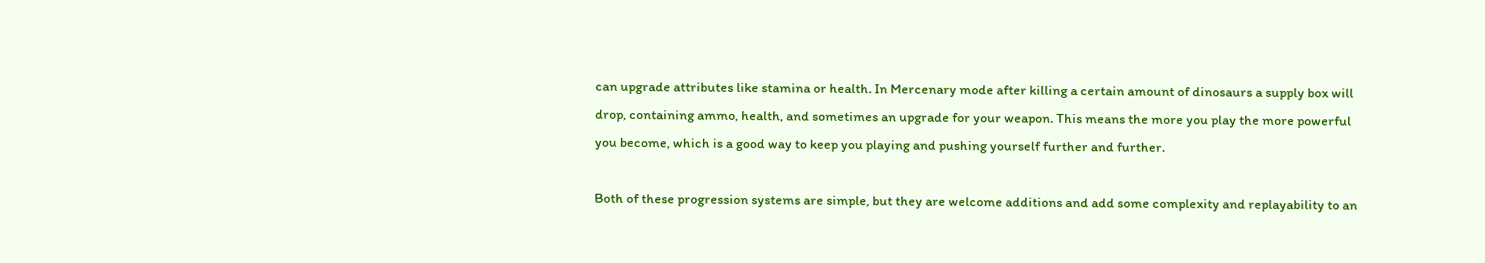can upgrade attributes like stamina or health. In Mercenary mode after killing a certain amount of dinosaurs a supply box will drop, containing ammo, health, and sometimes an upgrade for your weapon. This means the more you play the more powerful you become, which is a good way to keep you playing and pushing yourself further and further.

Both of these progression systems are simple, but they are welcome additions and add some complexity and replayability to an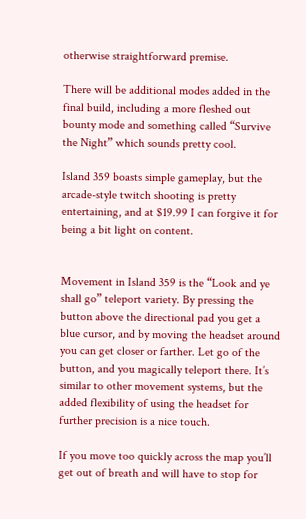otherwise straightforward premise.

There will be additional modes added in the final build, including a more fleshed out bounty mode and something called “Survive the Night” which sounds pretty cool.

Island 359 boasts simple gameplay, but the arcade-style twitch shooting is pretty entertaining, and at $19.99 I can forgive it for being a bit light on content.


Movement in Island 359 is the “Look and ye shall go” teleport variety. By pressing the button above the directional pad you get a blue cursor, and by moving the headset around you can get closer or farther. Let go of the button, and you magically teleport there. It’s similar to other movement systems, but the added flexibility of using the headset for further precision is a nice touch.

If you move too quickly across the map you’ll get out of breath and will have to stop for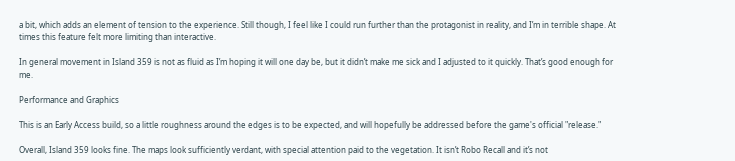a bit, which adds an element of tension to the experience. Still though, I feel like I could run further than the protagonist in reality, and I’m in terrible shape. At times this feature felt more limiting than interactive.

In general movement in Island 359 is not as fluid as I’m hoping it will one day be, but it didn’t make me sick and I adjusted to it quickly. That’s good enough for me.

Performance and Graphics

This is an Early Access build, so a little roughness around the edges is to be expected, and will hopefully be addressed before the game's official "release."

Overall, Island 359 looks fine. The maps look sufficiently verdant, with special attention paid to the vegetation. It isn’t Robo Recall and it’s not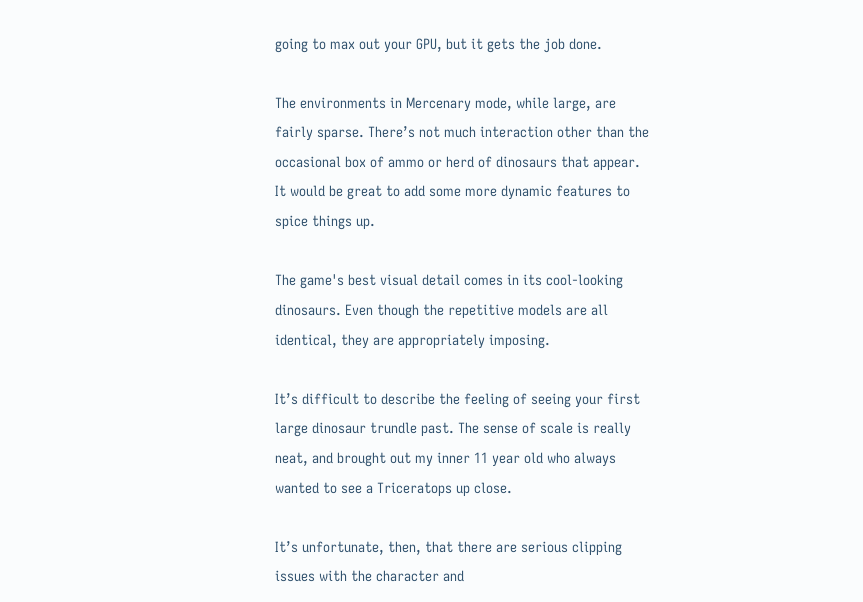going to max out your GPU, but it gets the job done.

The environments in Mercenary mode, while large, are fairly sparse. There’s not much interaction other than the occasional box of ammo or herd of dinosaurs that appear. It would be great to add some more dynamic features to spice things up.

The game's best visual detail comes in its cool-looking dinosaurs. Even though the repetitive models are all identical, they are appropriately imposing.

It’s difficult to describe the feeling of seeing your first large dinosaur trundle past. The sense of scale is really neat, and brought out my inner 11 year old who always wanted to see a Triceratops up close.

It’s unfortunate, then, that there are serious clipping issues with the character and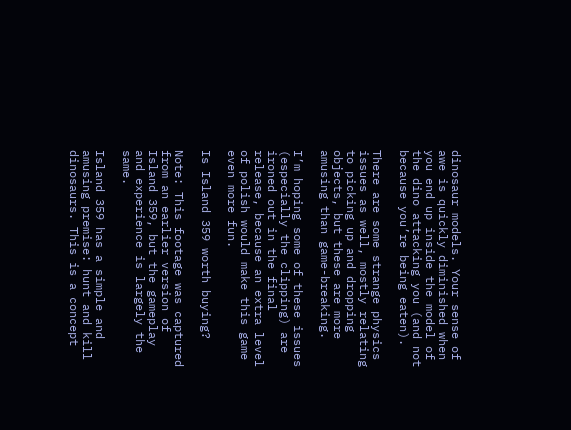dinosaur models. Your sense of awe is quickly diminished when you end up inside the model of the dino attacking you (and not because you’re being eaten).

There are some strange physics issues as well, mostly relating to picking up and dropping objects, but these are more amusing than game-breaking.

I’m hoping some of these issues (especially the clipping) are ironed out in the final release, because an extra level of polish would make this game even more fun.

Is Island 359 worth buying?

Note: This footage was captured from an earlier version of Island 359, but the gameplay and experience is largely the same.

Island 359 has a simple and amusing premise: hunt and kill dinosaurs. This is a concept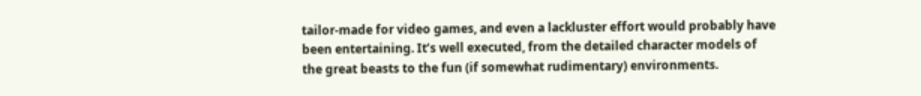tailor-made for video games, and even a lackluster effort would probably have been entertaining. It’s well executed, from the detailed character models of the great beasts to the fun (if somewhat rudimentary) environments.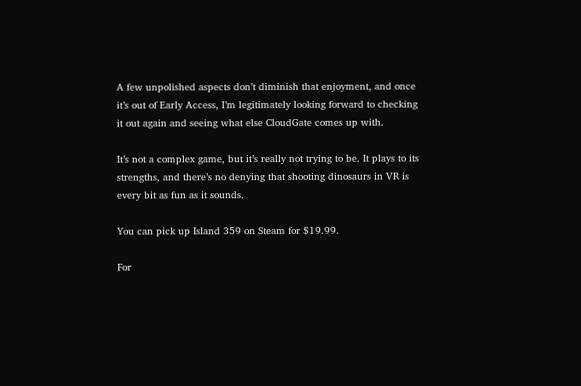A few unpolished aspects don’t diminish that enjoyment, and once it’s out of Early Access, I’m legitimately looking forward to checking it out again and seeing what else CloudGate comes up with.

It’s not a complex game, but it’s really not trying to be. It plays to its strengths, and there’s no denying that shooting dinosaurs in VR is every bit as fun as it sounds.

You can pick up Island 359 on Steam for $19.99.

For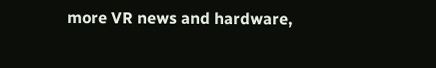more VR news and hardware,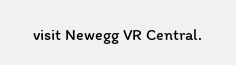visit Newegg VR Central.